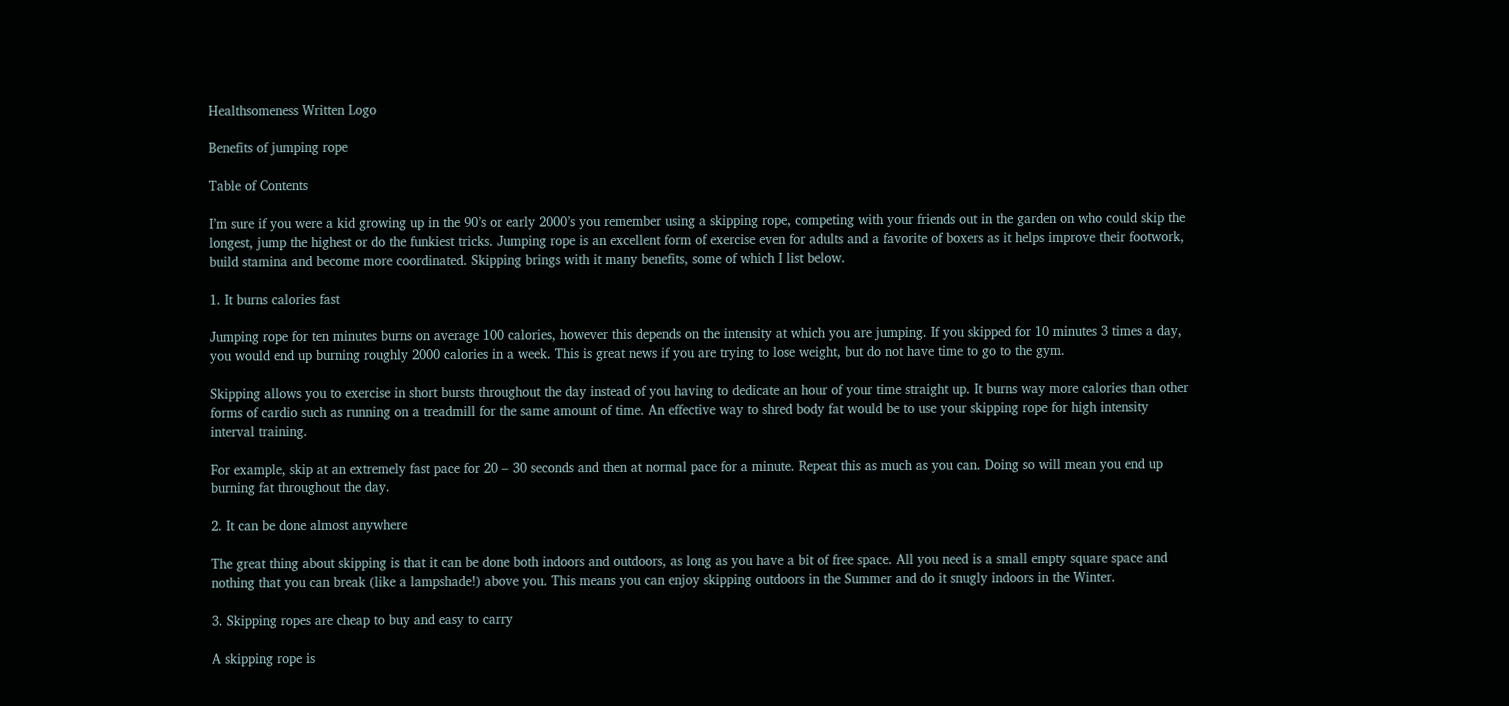Healthsomeness Written Logo

Benefits of jumping rope

Table of Contents

I’m sure if you were a kid growing up in the 90’s or early 2000’s you remember using a skipping rope, competing with your friends out in the garden on who could skip the longest, jump the highest or do the funkiest tricks. Jumping rope is an excellent form of exercise even for adults and a favorite of boxers as it helps improve their footwork, build stamina and become more coordinated. Skipping brings with it many benefits, some of which I list below.

1. It burns calories fast

Jumping rope for ten minutes burns on average 100 calories, however this depends on the intensity at which you are jumping. If you skipped for 10 minutes 3 times a day, you would end up burning roughly 2000 calories in a week. This is great news if you are trying to lose weight, but do not have time to go to the gym.

Skipping allows you to exercise in short bursts throughout the day instead of you having to dedicate an hour of your time straight up. It burns way more calories than other forms of cardio such as running on a treadmill for the same amount of time. An effective way to shred body fat would be to use your skipping rope for high intensity interval training.

For example, skip at an extremely fast pace for 20 – 30 seconds and then at normal pace for a minute. Repeat this as much as you can. Doing so will mean you end up burning fat throughout the day.

2. It can be done almost anywhere

The great thing about skipping is that it can be done both indoors and outdoors, as long as you have a bit of free space. All you need is a small empty square space and nothing that you can break (like a lampshade!) above you. This means you can enjoy skipping outdoors in the Summer and do it snugly indoors in the Winter.

3. Skipping ropes are cheap to buy and easy to carry

A skipping rope is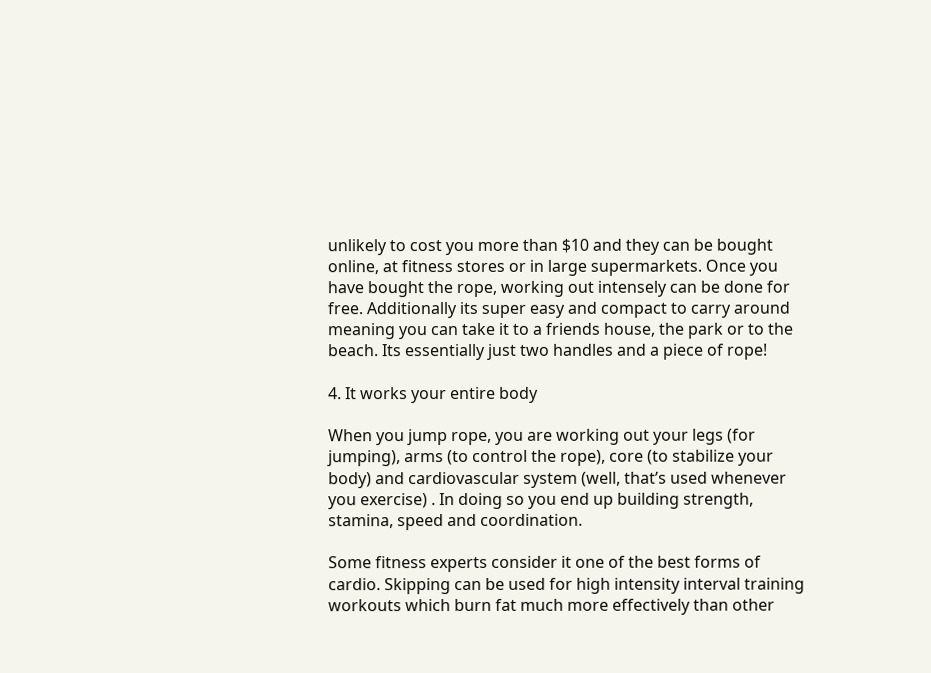unlikely to cost you more than $10 and they can be bought online, at fitness stores or in large supermarkets. Once you have bought the rope, working out intensely can be done for free. Additionally its super easy and compact to carry around meaning you can take it to a friends house, the park or to the beach. Its essentially just two handles and a piece of rope!

4. It works your entire body

When you jump rope, you are working out your legs (for jumping), arms (to control the rope), core (to stabilize your body) and cardiovascular system (well, that’s used whenever you exercise) . In doing so you end up building strength, stamina, speed and coordination.

Some fitness experts consider it one of the best forms of cardio. Skipping can be used for high intensity interval training workouts which burn fat much more effectively than other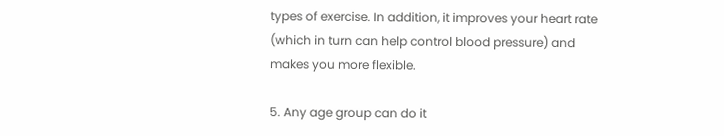types of exercise. In addition, it improves your heart rate (which in turn can help control blood pressure) and makes you more flexible.

5. Any age group can do it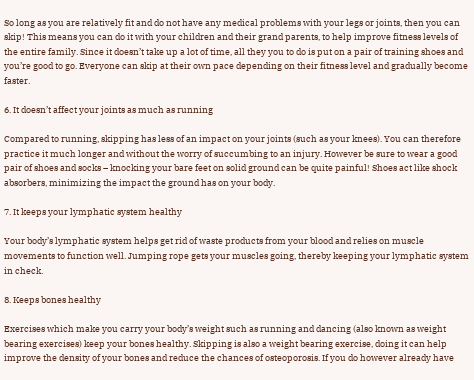So long as you are relatively fit and do not have any medical problems with your legs or joints, then you can skip! This means you can do it with your children and their grand parents, to help improve fitness levels of the entire family. Since it doesn’t take up a lot of time, all they you to do is put on a pair of training shoes and you’re good to go. Everyone can skip at their own pace depending on their fitness level and gradually become faster.

6. It doesn’t affect your joints as much as running

Compared to running, skipping has less of an impact on your joints (such as your knees). You can therefore practice it much longer and without the worry of succumbing to an injury. However be sure to wear a good pair of shoes and socks – knocking your bare feet on solid ground can be quite painful! Shoes act like shock absorbers, minimizing the impact the ground has on your body.

7. It keeps your lymphatic system healthy

Your body’s lymphatic system helps get rid of waste products from your blood and relies on muscle movements to function well. Jumping rope gets your muscles going, thereby keeping your lymphatic system in check.

8. Keeps bones healthy

Exercises which make you carry your body’s weight such as running and dancing (also known as weight bearing exercises) keep your bones healthy. Skipping is also a weight bearing exercise, doing it can help improve the density of your bones and reduce the chances of osteoporosis. If you do however already have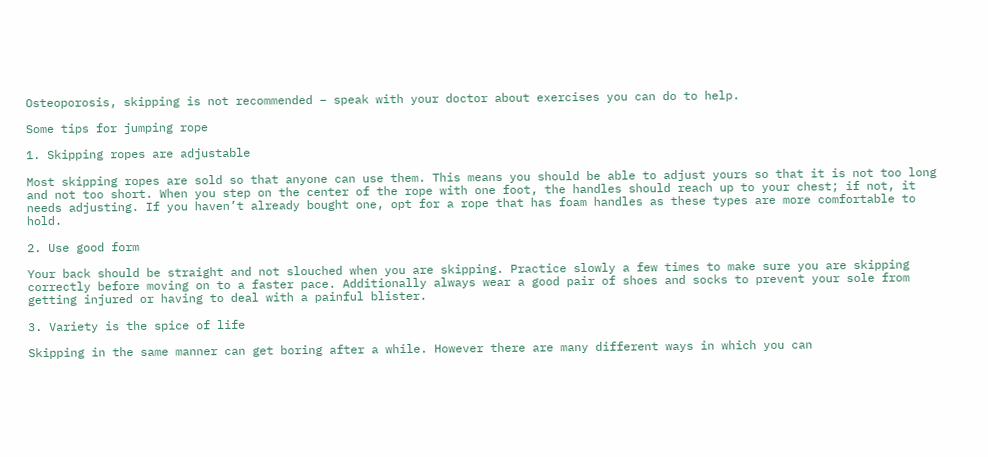Osteoporosis, skipping is not recommended – speak with your doctor about exercises you can do to help.

Some tips for jumping rope

1. Skipping ropes are adjustable

Most skipping ropes are sold so that anyone can use them. This means you should be able to adjust yours so that it is not too long and not too short. When you step on the center of the rope with one foot, the handles should reach up to your chest; if not, it needs adjusting. If you haven’t already bought one, opt for a rope that has foam handles as these types are more comfortable to hold.

2. Use good form

Your back should be straight and not slouched when you are skipping. Practice slowly a few times to make sure you are skipping correctly before moving on to a faster pace. Additionally always wear a good pair of shoes and socks to prevent your sole from getting injured or having to deal with a painful blister.

3. Variety is the spice of life

Skipping in the same manner can get boring after a while. However there are many different ways in which you can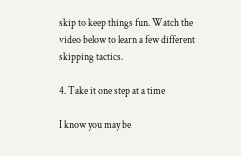skip to keep things fun. Watch the video below to learn a few different skipping tactics.

4. Take it one step at a time

I know you may be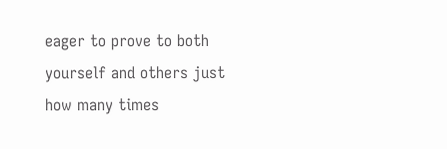eager to prove to both yourself and others just how many times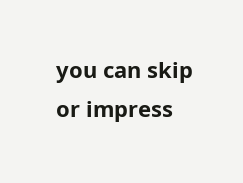you can skip or impress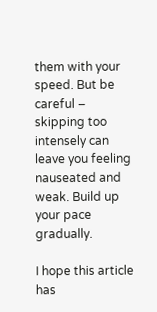them with your speed. But be careful – skipping too intensely can leave you feeling nauseated and weak. Build up your pace gradually.

I hope this article has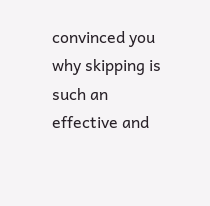convinced you why skipping is such an effective and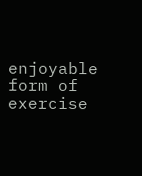enjoyable form of exercise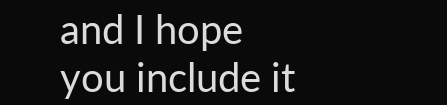and I hope you include it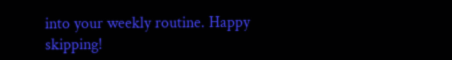into your weekly routine. Happy skipping!